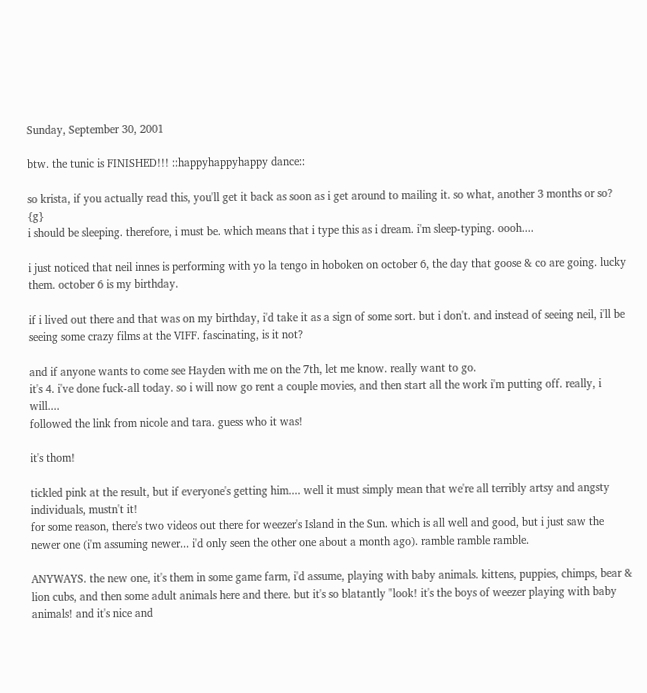Sunday, September 30, 2001

btw. the tunic is FINISHED!!! ::happyhappyhappy dance::

so krista, if you actually read this, you'll get it back as soon as i get around to mailing it. so what, another 3 months or so? {g}
i should be sleeping. therefore, i must be. which means that i type this as i dream. i'm sleep-typing. oooh....

i just noticed that neil innes is performing with yo la tengo in hoboken on october 6, the day that goose & co are going. lucky them. october 6 is my birthday.

if i lived out there and that was on my birthday, i'd take it as a sign of some sort. but i don't. and instead of seeing neil, i'll be seeing some crazy films at the VIFF. fascinating, is it not?

and if anyone wants to come see Hayden with me on the 7th, let me know. really want to go.
it's 4. i've done fuck-all today. so i will now go rent a couple movies, and then start all the work i'm putting off. really, i will....
followed the link from nicole and tara. guess who it was!

it's thom!

tickled pink at the result, but if everyone's getting him.... well it must simply mean that we're all terribly artsy and angsty individuals, mustn't it!
for some reason, there's two videos out there for weezer's Island in the Sun. which is all well and good, but i just saw the newer one (i'm assuming newer... i'd only seen the other one about a month ago). ramble ramble ramble.

ANYWAYS. the new one, it's them in some game farm, i'd assume, playing with baby animals. kittens, puppies, chimps, bear & lion cubs, and then some adult animals here and there. but it's so blatantly "look! it's the boys of weezer playing with baby animals! and it's nice and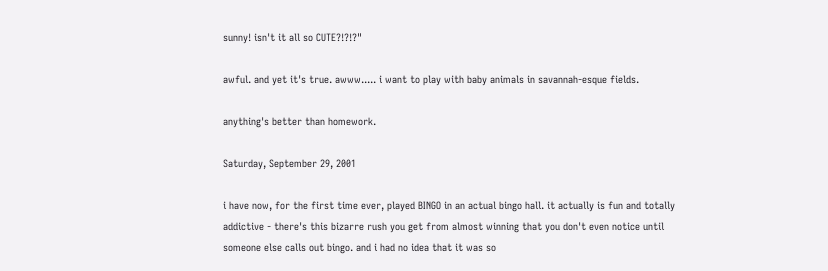sunny! isn't it all so CUTE?!?!?"

awful. and yet it's true. awww..... i want to play with baby animals in savannah-esque fields.

anything's better than homework.

Saturday, September 29, 2001

i have now, for the first time ever, played BINGO in an actual bingo hall. it actually is fun and totally addictive - there's this bizarre rush you get from almost winning that you don't even notice until someone else calls out bingo. and i had no idea that it was so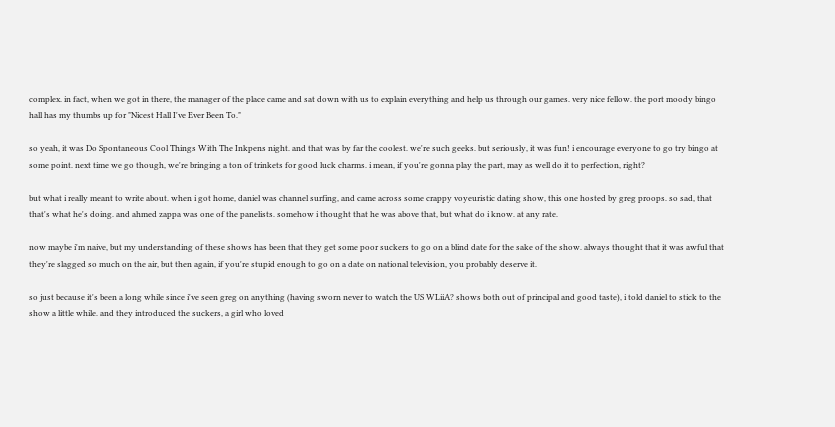complex. in fact, when we got in there, the manager of the place came and sat down with us to explain everything and help us through our games. very nice fellow. the port moody bingo hall has my thumbs up for "Nicest Hall I've Ever Been To."

so yeah, it was Do Spontaneous Cool Things With The Inkpens night. and that was by far the coolest. we're such geeks. but seriously, it was fun! i encourage everyone to go try bingo at some point. next time we go though, we're bringing a ton of trinkets for good luck charms. i mean, if you're gonna play the part, may as well do it to perfection, right?

but what i really meant to write about. when i got home, daniel was channel surfing, and came across some crappy voyeuristic dating show, this one hosted by greg proops. so sad, that that's what he's doing. and ahmed zappa was one of the panelists. somehow i thought that he was above that, but what do i know. at any rate.

now maybe i'm naive, but my understanding of these shows has been that they get some poor suckers to go on a blind date for the sake of the show. always thought that it was awful that they're slagged so much on the air, but then again, if you're stupid enough to go on a date on national television, you probably deserve it.

so just because it's been a long while since i've seen greg on anything (having sworn never to watch the US WLiiA? shows both out of principal and good taste), i told daniel to stick to the show a little while. and they introduced the suckers, a girl who loved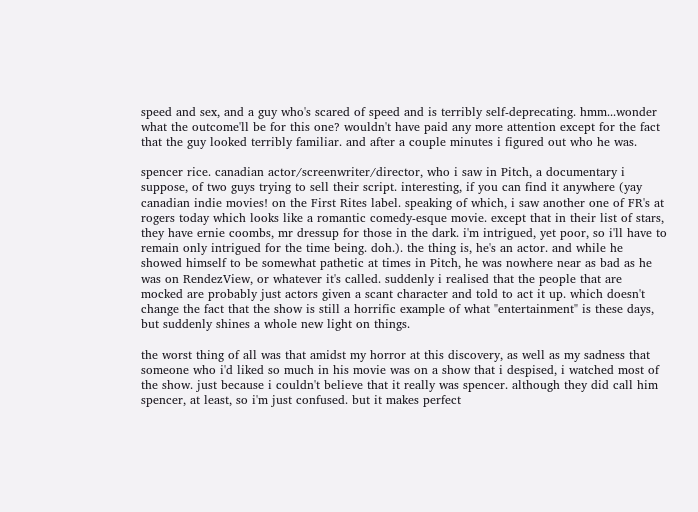speed and sex, and a guy who's scared of speed and is terribly self-deprecating. hmm...wonder what the outcome'll be for this one? wouldn't have paid any more attention except for the fact that the guy looked terribly familiar. and after a couple minutes i figured out who he was.

spencer rice. canadian actor/screenwriter/director, who i saw in Pitch, a documentary i suppose, of two guys trying to sell their script. interesting, if you can find it anywhere (yay canadian indie movies! on the First Rites label. speaking of which, i saw another one of FR's at rogers today which looks like a romantic comedy-esque movie. except that in their list of stars, they have ernie coombs, mr dressup for those in the dark. i'm intrigued, yet poor, so i'll have to remain only intrigued for the time being. doh.). the thing is, he's an actor. and while he showed himself to be somewhat pathetic at times in Pitch, he was nowhere near as bad as he was on RendezView, or whatever it's called. suddenly i realised that the people that are mocked are probably just actors given a scant character and told to act it up. which doesn't change the fact that the show is still a horrific example of what "entertainment" is these days, but suddenly shines a whole new light on things.

the worst thing of all was that amidst my horror at this discovery, as well as my sadness that someone who i'd liked so much in his movie was on a show that i despised, i watched most of the show. just because i couldn't believe that it really was spencer. although they did call him spencer, at least, so i'm just confused. but it makes perfect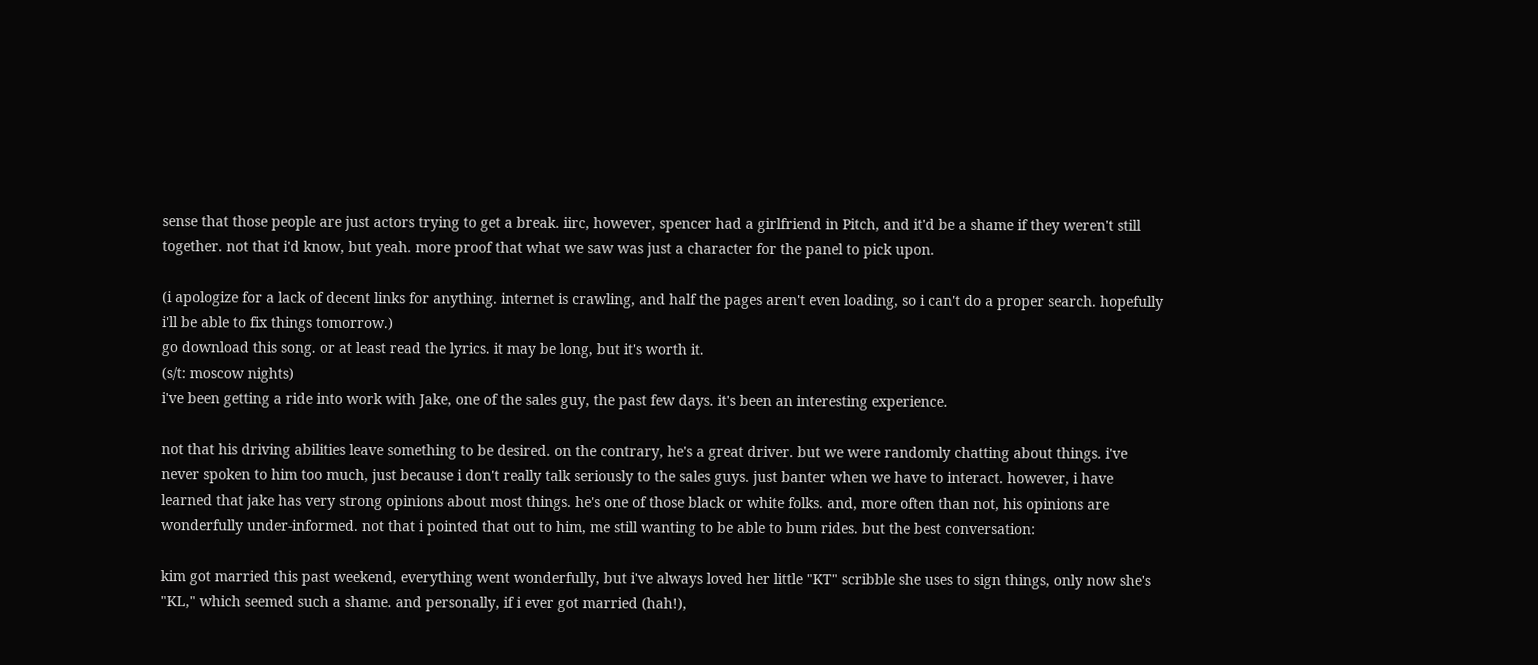sense that those people are just actors trying to get a break. iirc, however, spencer had a girlfriend in Pitch, and it'd be a shame if they weren't still together. not that i'd know, but yeah. more proof that what we saw was just a character for the panel to pick upon.

(i apologize for a lack of decent links for anything. internet is crawling, and half the pages aren't even loading, so i can't do a proper search. hopefully i'll be able to fix things tomorrow.)
go download this song. or at least read the lyrics. it may be long, but it's worth it.
(s/t: moscow nights)
i've been getting a ride into work with Jake, one of the sales guy, the past few days. it's been an interesting experience.

not that his driving abilities leave something to be desired. on the contrary, he's a great driver. but we were randomly chatting about things. i've never spoken to him too much, just because i don't really talk seriously to the sales guys. just banter when we have to interact. however, i have learned that jake has very strong opinions about most things. he's one of those black or white folks. and, more often than not, his opinions are wonderfully under-informed. not that i pointed that out to him, me still wanting to be able to bum rides. but the best conversation:

kim got married this past weekend, everything went wonderfully, but i've always loved her little "KT" scribble she uses to sign things, only now she's "KL," which seemed such a shame. and personally, if i ever got married (hah!),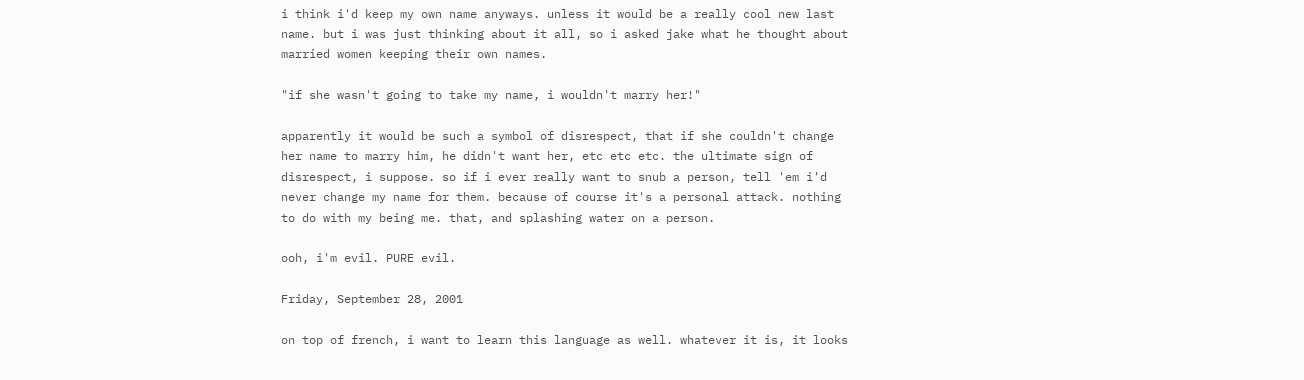i think i'd keep my own name anyways. unless it would be a really cool new last name. but i was just thinking about it all, so i asked jake what he thought about married women keeping their own names.

"if she wasn't going to take my name, i wouldn't marry her!"

apparently it would be such a symbol of disrespect, that if she couldn't change her name to marry him, he didn't want her, etc etc etc. the ultimate sign of disrespect, i suppose. so if i ever really want to snub a person, tell 'em i'd never change my name for them. because of course it's a personal attack. nothing to do with my being me. that, and splashing water on a person.

ooh, i'm evil. PURE evil.

Friday, September 28, 2001

on top of french, i want to learn this language as well. whatever it is, it looks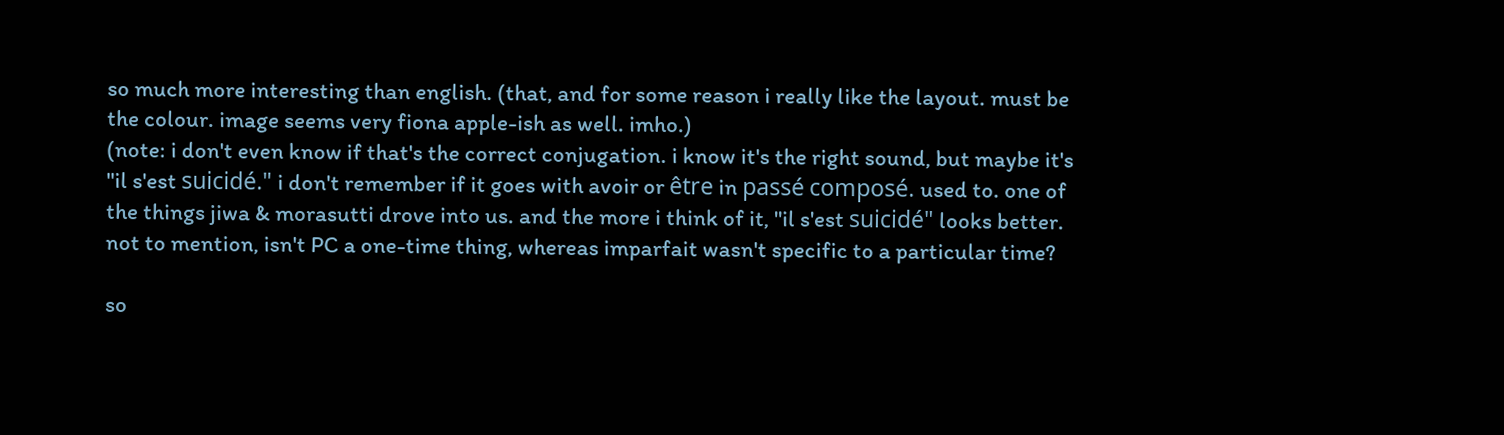so much more interesting than english. (that, and for some reason i really like the layout. must be the colour. image seems very fiona apple-ish as well. imho.)
(note: i don't even know if that's the correct conjugation. i know it's the right sound, but maybe it's "il s'est suicidé." i don't remember if it goes with avoir or être in passé composé. used to. one of the things jiwa & morasutti drove into us. and the more i think of it, "il s'est suicidé" looks better. not to mention, isn't PC a one-time thing, whereas imparfait wasn't specific to a particular time?

so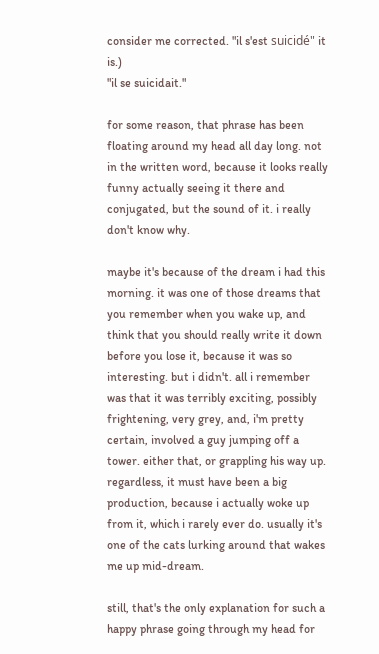consider me corrected. "il s'est suicidé" it is.)
"il se suicidait."

for some reason, that phrase has been floating around my head all day long. not in the written word, because it looks really funny actually seeing it there and conjugated, but the sound of it. i really don't know why.

maybe it's because of the dream i had this morning. it was one of those dreams that you remember when you wake up, and think that you should really write it down before you lose it, because it was so interesting. but i didn't. all i remember was that it was terribly exciting, possibly frightening, very grey, and, i'm pretty certain, involved a guy jumping off a tower. either that, or grappling his way up. regardless, it must have been a big production, because i actually woke up from it, which i rarely ever do. usually it's one of the cats lurking around that wakes me up mid-dream.

still, that's the only explanation for such a happy phrase going through my head for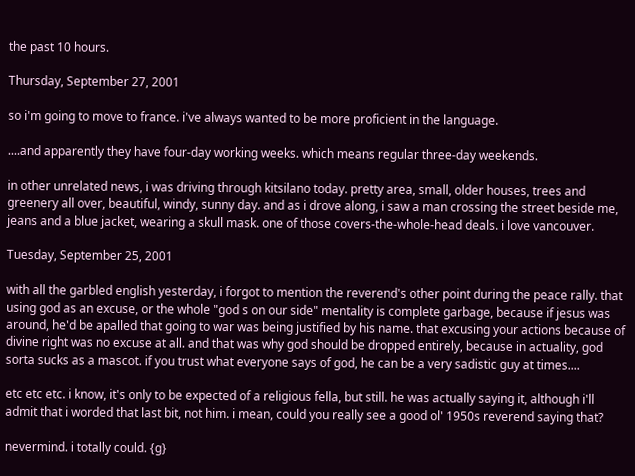the past 10 hours.

Thursday, September 27, 2001

so i'm going to move to france. i've always wanted to be more proficient in the language.

....and apparently they have four-day working weeks. which means regular three-day weekends.

in other unrelated news, i was driving through kitsilano today. pretty area, small, older houses, trees and greenery all over, beautiful, windy, sunny day. and as i drove along, i saw a man crossing the street beside me, jeans and a blue jacket, wearing a skull mask. one of those covers-the-whole-head deals. i love vancouver.

Tuesday, September 25, 2001

with all the garbled english yesterday, i forgot to mention the reverend's other point during the peace rally. that using god as an excuse, or the whole "god s on our side" mentality is complete garbage, because if jesus was around, he'd be apalled that going to war was being justified by his name. that excusing your actions because of divine right was no excuse at all. and that was why god should be dropped entirely, because in actuality, god sorta sucks as a mascot. if you trust what everyone says of god, he can be a very sadistic guy at times....

etc etc etc. i know, it's only to be expected of a religious fella, but still. he was actually saying it, although i'll admit that i worded that last bit, not him. i mean, could you really see a good ol' 1950s reverend saying that?

nevermind. i totally could. {g}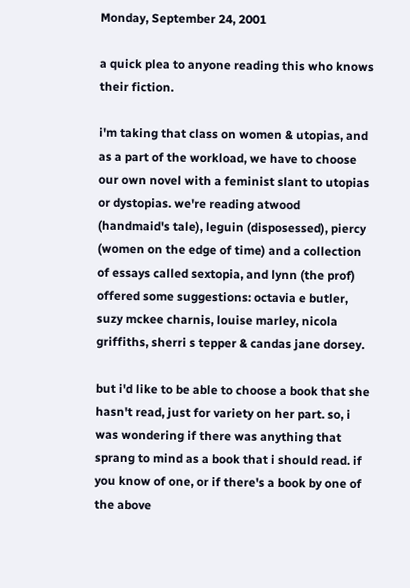Monday, September 24, 2001

a quick plea to anyone reading this who knows their fiction.

i'm taking that class on women & utopias, and as a part of the workload, we have to choose our own novel with a feminist slant to utopias or dystopias. we're reading atwood (handmaid's tale), leguin (disposessed), piercy (women on the edge of time) and a collection of essays called sextopia, and lynn (the prof) offered some suggestions: octavia e butler, suzy mckee charnis, louise marley, nicola griffiths, sherri s tepper & candas jane dorsey.

but i'd like to be able to choose a book that she hasn't read, just for variety on her part. so, i was wondering if there was anything that sprang to mind as a book that i should read. if you know of one, or if there's a book by one of the above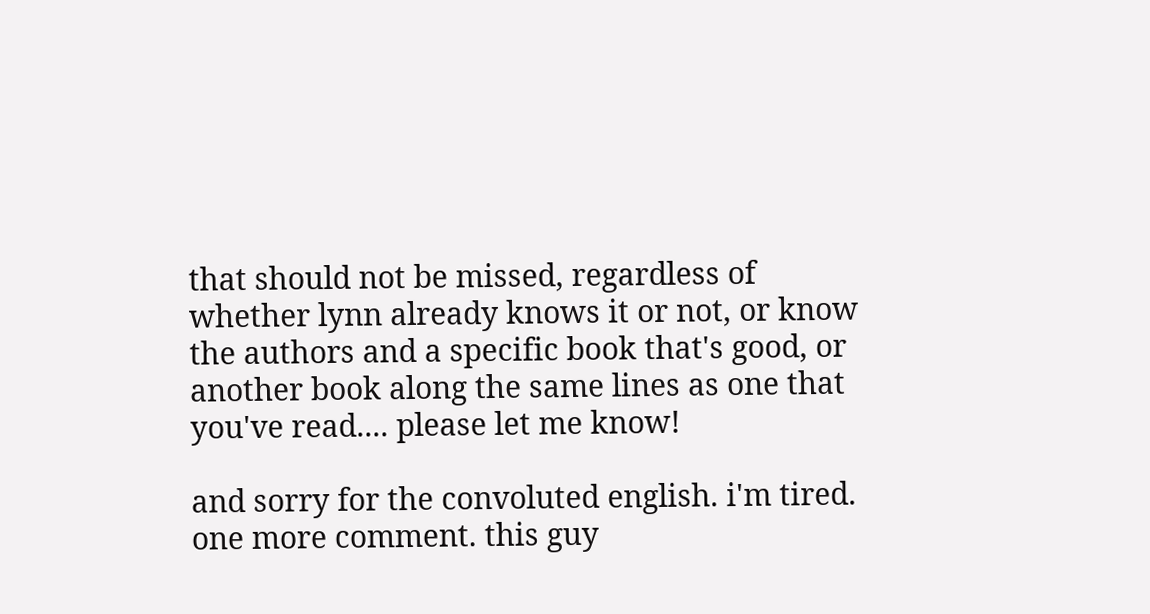that should not be missed, regardless of whether lynn already knows it or not, or know the authors and a specific book that's good, or another book along the same lines as one that you've read.... please let me know!

and sorry for the convoluted english. i'm tired.
one more comment. this guy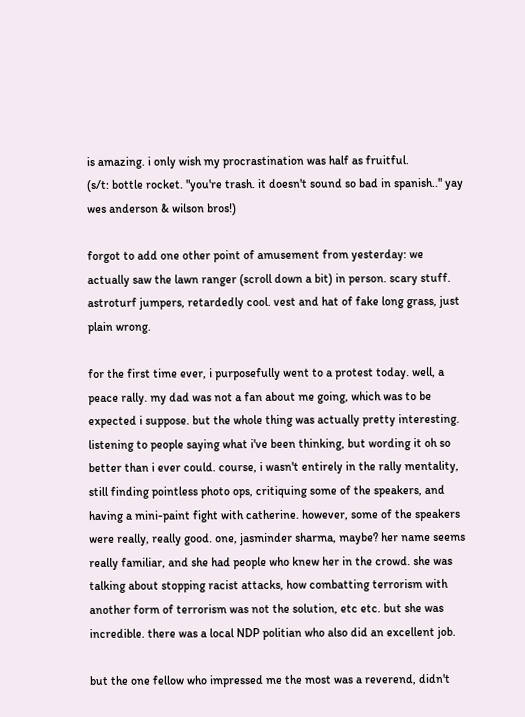is amazing. i only wish my procrastination was half as fruitful.
(s/t: bottle rocket. "you're trash. it doesn't sound so bad in spanish.." yay wes anderson & wilson bros!)

forgot to add one other point of amusement from yesterday: we actually saw the lawn ranger (scroll down a bit) in person. scary stuff. astroturf jumpers, retardedly cool. vest and hat of fake long grass, just plain wrong.

for the first time ever, i purposefully went to a protest today. well, a peace rally. my dad was not a fan about me going, which was to be expected i suppose. but the whole thing was actually pretty interesting. listening to people saying what i've been thinking, but wording it oh so better than i ever could. course, i wasn't entirely in the rally mentality, still finding pointless photo ops, critiquing some of the speakers, and having a mini-paint fight with catherine. however, some of the speakers were really, really good. one, jasminder sharma, maybe? her name seems really familiar, and she had people who knew her in the crowd. she was talking about stopping racist attacks, how combatting terrorism with another form of terrorism was not the solution, etc etc. but she was incredible. there was a local NDP politian who also did an excellent job.

but the one fellow who impressed me the most was a reverend, didn't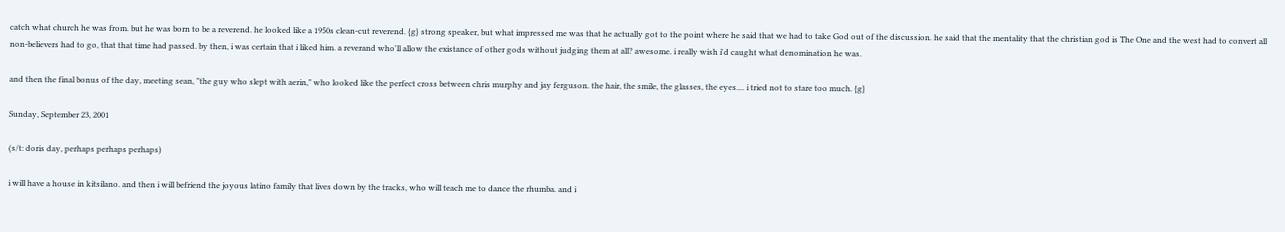catch what church he was from. but he was born to be a reverend. he looked like a 1950s clean-cut reverend. {g} strong speaker, but what impressed me was that he actually got to the point where he said that we had to take God out of the discussion. he said that the mentality that the christian god is The One and the west had to convert all non-believers had to go, that that time had passed. by then, i was certain that i liked him. a reverand who'll allow the existance of other gods without judging them at all? awesome. i really wish i'd caught what denomination he was.

and then the final bonus of the day, meeting sean, "the guy who slept with aerin," who looked like the perfect cross between chris murphy and jay ferguson. the hair, the smile, the glasses, the eyes.... i tried not to stare too much. {g}

Sunday, September 23, 2001

(s/t: doris day, perhaps perhaps perhaps)

i will have a house in kitsilano. and then i will befriend the joyous latino family that lives down by the tracks, who will teach me to dance the rhumba. and i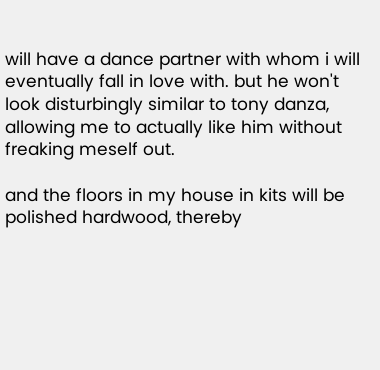will have a dance partner with whom i will eventually fall in love with. but he won't look disturbingly similar to tony danza, allowing me to actually like him without freaking meself out.

and the floors in my house in kits will be polished hardwood, thereby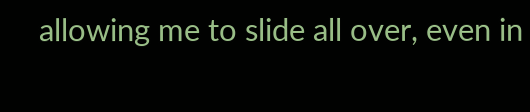allowing me to slide all over, even in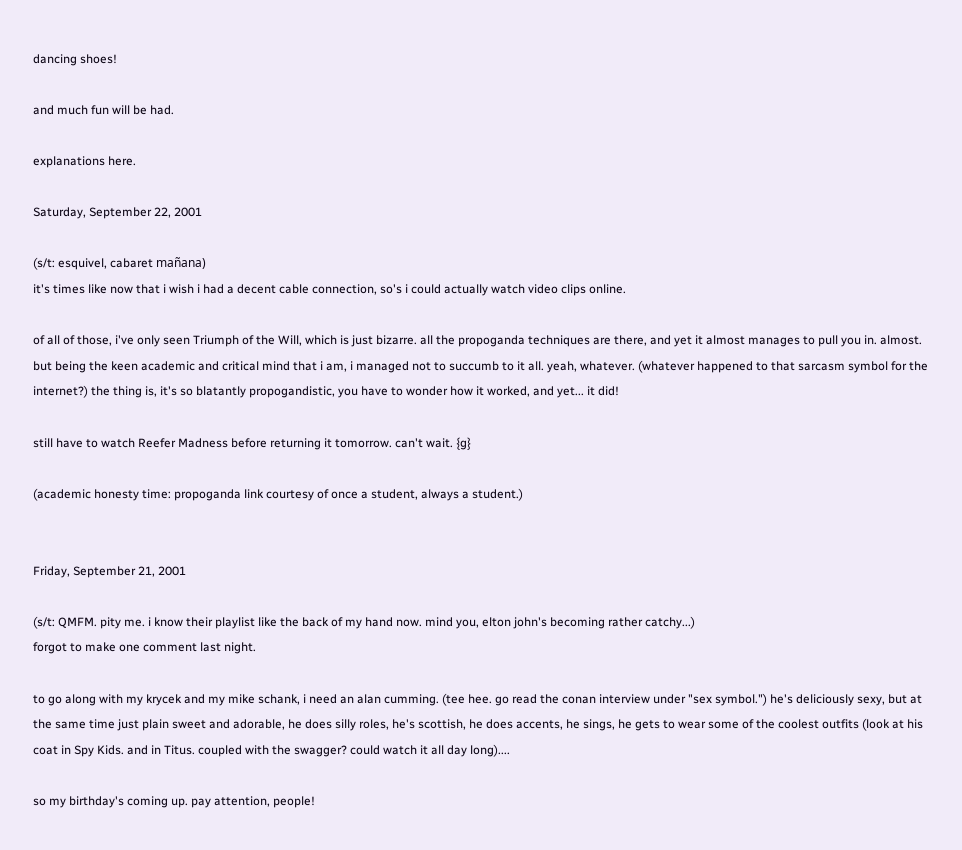dancing shoes!

and much fun will be had.

explanations here.

Saturday, September 22, 2001

(s/t: esquivel, cabaret mañana)
it's times like now that i wish i had a decent cable connection, so's i could actually watch video clips online.

of all of those, i've only seen Triumph of the Will, which is just bizarre. all the propoganda techniques are there, and yet it almost manages to pull you in. almost. but being the keen academic and critical mind that i am, i managed not to succumb to it all. yeah, whatever. (whatever happened to that sarcasm symbol for the internet?) the thing is, it's so blatantly propogandistic, you have to wonder how it worked, and yet... it did!

still have to watch Reefer Madness before returning it tomorrow. can't wait. {g}

(academic honesty time: propoganda link courtesy of once a student, always a student.)


Friday, September 21, 2001

(s/t: QMFM. pity me. i know their playlist like the back of my hand now. mind you, elton john's becoming rather catchy...)
forgot to make one comment last night.

to go along with my krycek and my mike schank, i need an alan cumming. (tee hee. go read the conan interview under "sex symbol.") he's deliciously sexy, but at the same time just plain sweet and adorable, he does silly roles, he's scottish, he does accents, he sings, he gets to wear some of the coolest outfits (look at his coat in Spy Kids. and in Titus. coupled with the swagger? could watch it all day long)....

so my birthday's coming up. pay attention, people!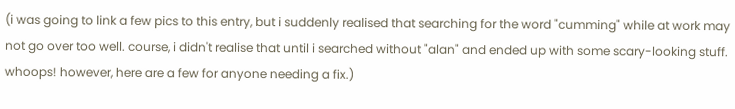(i was going to link a few pics to this entry, but i suddenly realised that searching for the word "cumming" while at work may not go over too well. course, i didn't realise that until i searched without "alan" and ended up with some scary-looking stuff. whoops! however, here are a few for anyone needing a fix.)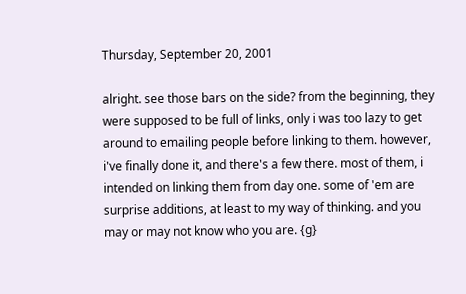Thursday, September 20, 2001

alright. see those bars on the side? from the beginning, they were supposed to be full of links, only i was too lazy to get around to emailing people before linking to them. however, i've finally done it, and there's a few there. most of them, i intended on linking them from day one. some of 'em are surprise additions, at least to my way of thinking. and you may or may not know who you are. {g}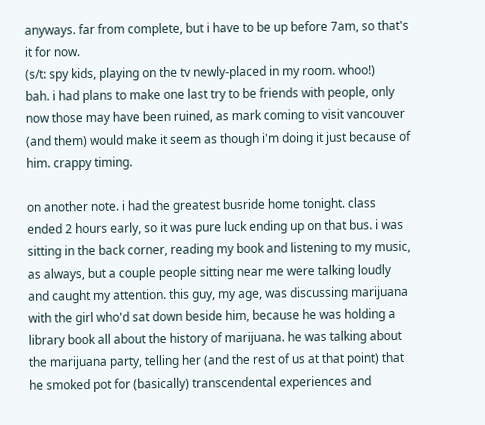anyways. far from complete, but i have to be up before 7am, so that's it for now.
(s/t: spy kids, playing on the tv newly-placed in my room. whoo!)
bah. i had plans to make one last try to be friends with people, only now those may have been ruined, as mark coming to visit vancouver (and them) would make it seem as though i'm doing it just because of him. crappy timing.

on another note. i had the greatest busride home tonight. class ended 2 hours early, so it was pure luck ending up on that bus. i was sitting in the back corner, reading my book and listening to my music, as always, but a couple people sitting near me were talking loudly and caught my attention. this guy, my age, was discussing marijuana with the girl who'd sat down beside him, because he was holding a library book all about the history of marijuana. he was talking about the marijuana party, telling her (and the rest of us at that point) that he smoked pot for (basically) transcendental experiences and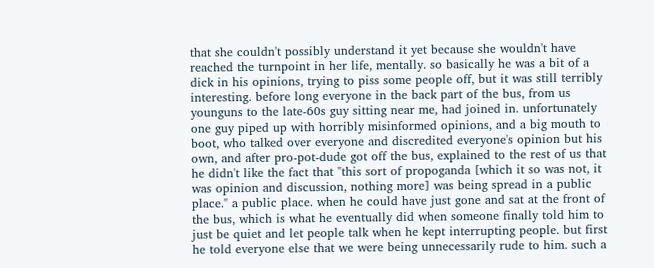that she couldn't possibly understand it yet because she wouldn't have reached the turnpoint in her life, mentally. so basically he was a bit of a dick in his opinions, trying to piss some people off, but it was still terribly interesting. before long everyone in the back part of the bus, from us younguns to the late-60s guy sitting near me, had joined in. unfortunately one guy piped up with horribly misinformed opinions, and a big mouth to boot, who talked over everyone and discredited everyone's opinion but his own, and after pro-pot-dude got off the bus, explained to the rest of us that he didn't like the fact that "this sort of propoganda [which it so was not, it was opinion and discussion, nothing more] was being spread in a public place." a public place. when he could have just gone and sat at the front of the bus, which is what he eventually did when someone finally told him to just be quiet and let people talk when he kept interrupting people. but first he told everyone else that we were being unnecessarily rude to him. such a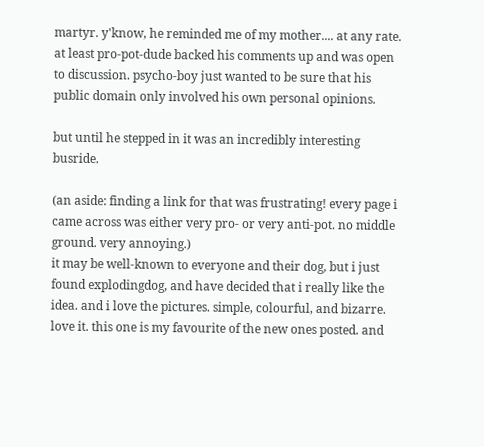martyr. y'know, he reminded me of my mother.... at any rate. at least pro-pot-dude backed his comments up and was open to discussion. psycho-boy just wanted to be sure that his public domain only involved his own personal opinions.

but until he stepped in it was an incredibly interesting busride.

(an aside: finding a link for that was frustrating! every page i came across was either very pro- or very anti-pot. no middle ground. very annoying.)
it may be well-known to everyone and their dog, but i just found explodingdog, and have decided that i really like the idea. and i love the pictures. simple, colourful, and bizarre. love it. this one is my favourite of the new ones posted. and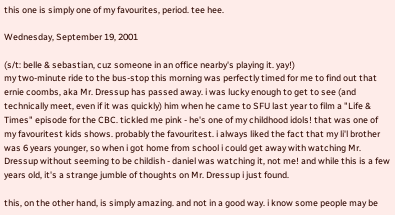this one is simply one of my favourites, period. tee hee.

Wednesday, September 19, 2001

(s/t: belle & sebastian, cuz someone in an office nearby's playing it. yay!)
my two-minute ride to the bus-stop this morning was perfectly timed for me to find out that ernie coombs, aka Mr. Dressup has passed away. i was lucky enough to get to see (and technically meet, even if it was quickly) him when he came to SFU last year to film a "Life & Times" episode for the CBC. tickled me pink - he's one of my childhood idols! that was one of my favouritest kids shows. probably the favouritest. i always liked the fact that my li'l brother was 6 years younger, so when i got home from school i could get away with watching Mr. Dressup without seeming to be childish - daniel was watching it, not me! and while this is a few years old, it's a strange jumble of thoughts on Mr. Dressup i just found.

this, on the other hand, is simply amazing. and not in a good way. i know some people may be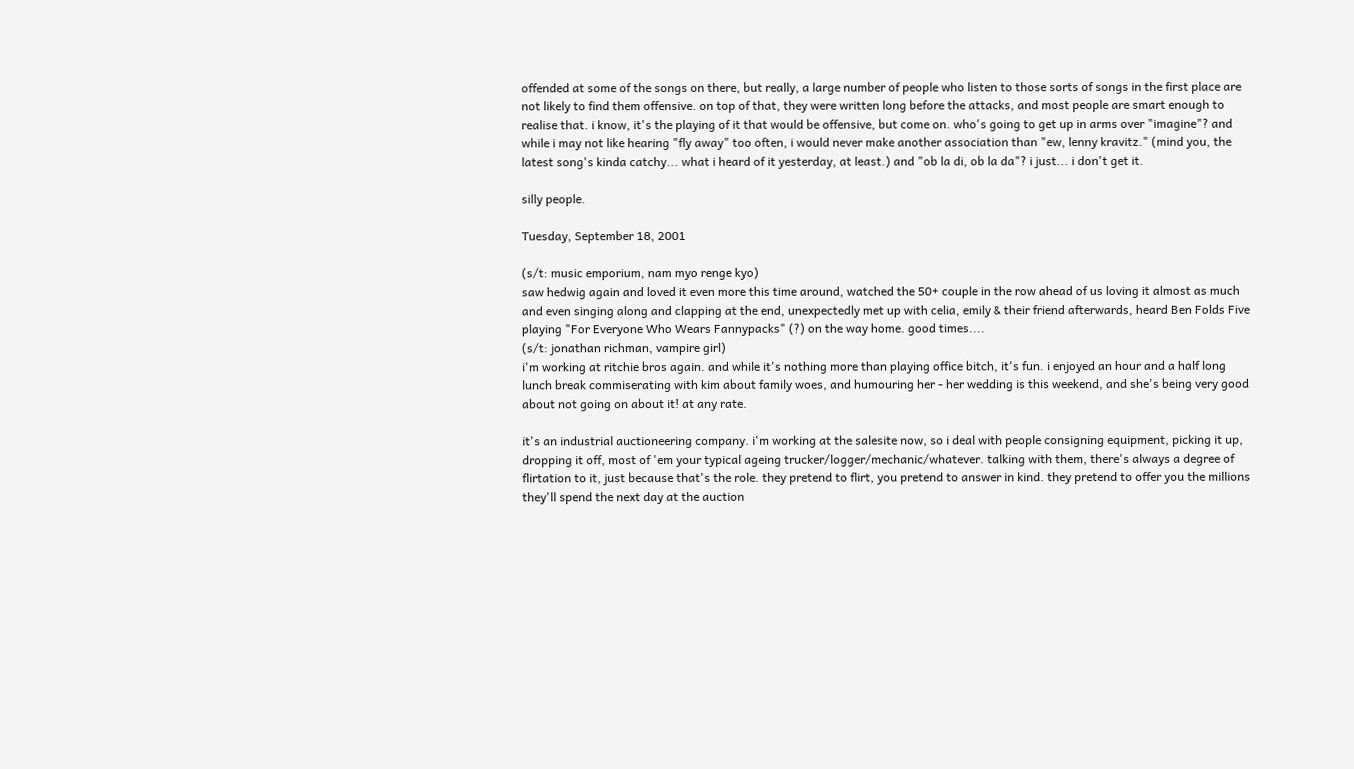offended at some of the songs on there, but really, a large number of people who listen to those sorts of songs in the first place are not likely to find them offensive. on top of that, they were written long before the attacks, and most people are smart enough to realise that. i know, it's the playing of it that would be offensive, but come on. who's going to get up in arms over "imagine"? and while i may not like hearing "fly away" too often, i would never make another association than "ew, lenny kravitz." (mind you, the latest song's kinda catchy... what i heard of it yesterday, at least.) and "ob la di, ob la da"? i just... i don't get it.

silly people.

Tuesday, September 18, 2001

(s/t: music emporium, nam myo renge kyo)
saw hedwig again and loved it even more this time around, watched the 50+ couple in the row ahead of us loving it almost as much and even singing along and clapping at the end, unexpectedly met up with celia, emily & their friend afterwards, heard Ben Folds Five playing "For Everyone Who Wears Fannypacks" (?) on the way home. good times....
(s/t: jonathan richman, vampire girl)
i'm working at ritchie bros again. and while it's nothing more than playing office bitch, it's fun. i enjoyed an hour and a half long lunch break commiserating with kim about family woes, and humouring her - her wedding is this weekend, and she's being very good about not going on about it! at any rate.

it's an industrial auctioneering company. i'm working at the salesite now, so i deal with people consigning equipment, picking it up, dropping it off, most of 'em your typical ageing trucker/logger/mechanic/whatever. talking with them, there's always a degree of flirtation to it, just because that's the role. they pretend to flirt, you pretend to answer in kind. they pretend to offer you the millions they'll spend the next day at the auction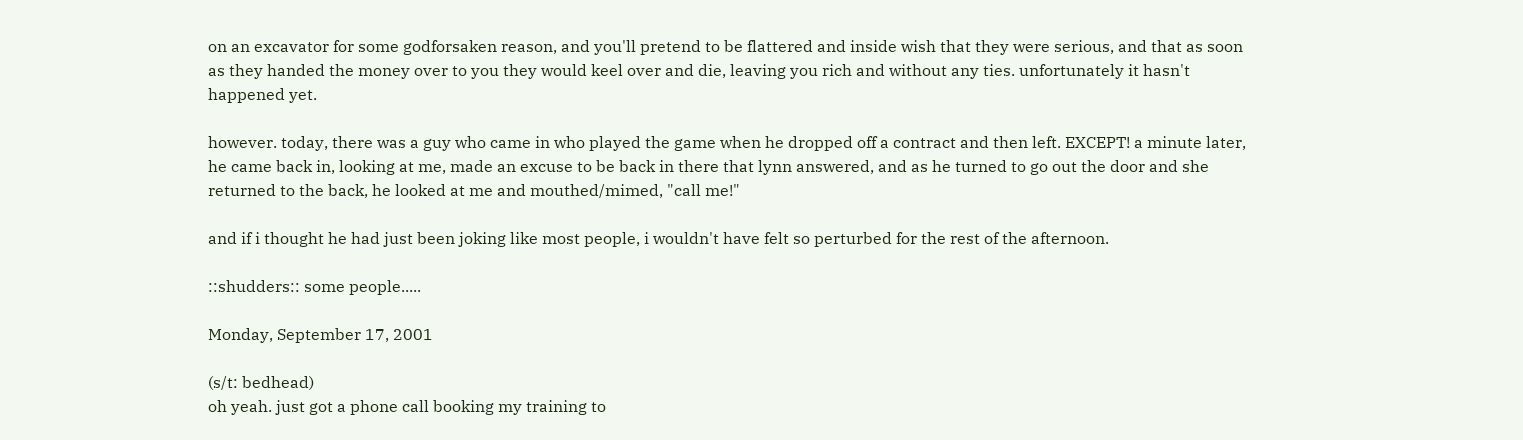on an excavator for some godforsaken reason, and you'll pretend to be flattered and inside wish that they were serious, and that as soon as they handed the money over to you they would keel over and die, leaving you rich and without any ties. unfortunately it hasn't happened yet.

however. today, there was a guy who came in who played the game when he dropped off a contract and then left. EXCEPT! a minute later, he came back in, looking at me, made an excuse to be back in there that lynn answered, and as he turned to go out the door and she returned to the back, he looked at me and mouthed/mimed, "call me!"

and if i thought he had just been joking like most people, i wouldn't have felt so perturbed for the rest of the afternoon.

::shudders:: some people.....

Monday, September 17, 2001

(s/t: bedhead)
oh yeah. just got a phone call booking my training to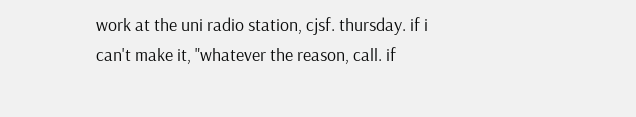work at the uni radio station, cjsf. thursday. if i can't make it, "whatever the reason, call. if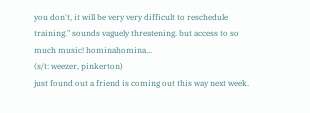you don't, it will be very very difficult to reschedule training." sounds vaguely threatening. but access to so much music! hominahomina...
(s/t: weezer, pinkerton)
just found out a friend is coming out this way next week.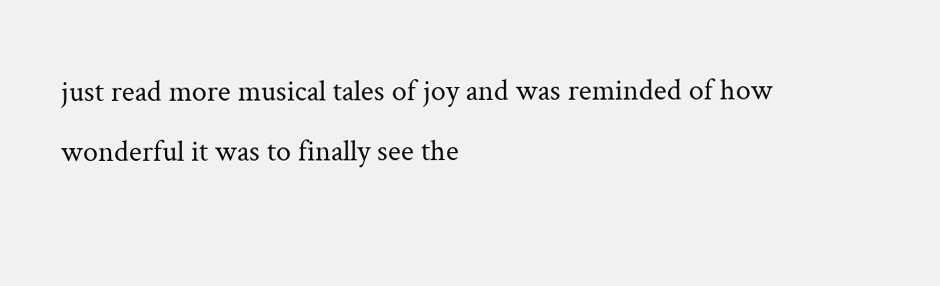just read more musical tales of joy and was reminded of how wonderful it was to finally see the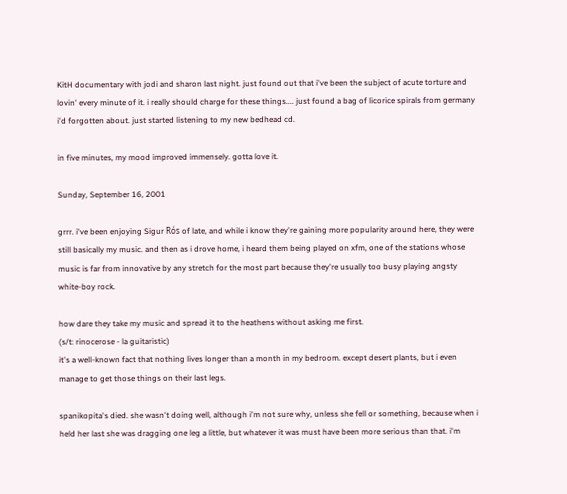KitH documentary with jodi and sharon last night. just found out that i've been the subject of acute torture and lovin' every minute of it. i really should charge for these things.... just found a bag of licorice spirals from germany i'd forgotten about. just started listening to my new bedhead cd.

in five minutes, my mood improved immensely. gotta love it.

Sunday, September 16, 2001

grrr. i've been enjoying Sigur Rós of late, and while i know they're gaining more popularity around here, they were still basically my music. and then as i drove home, i heard them being played on xfm, one of the stations whose music is far from innovative by any stretch for the most part because they're usually too busy playing angsty white-boy rock.

how dare they take my music and spread it to the heathens without asking me first.
(s/t: rinocerose - la guitaristic)
it's a well-known fact that nothing lives longer than a month in my bedroom. except desert plants, but i even manage to get those things on their last legs.

spanikopita's died. she wasn't doing well, although i'm not sure why, unless she fell or something, because when i held her last she was dragging one leg a little, but whatever it was must have been more serious than that. i'm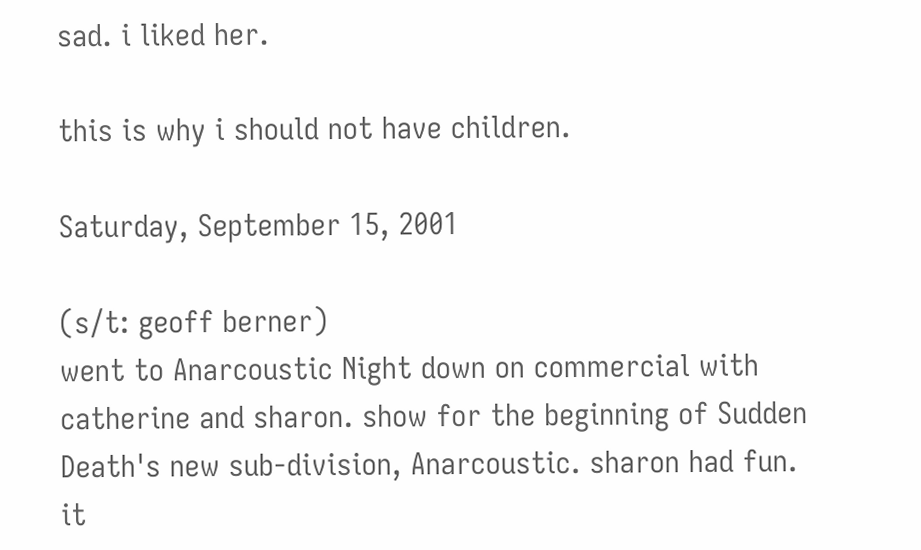sad. i liked her.

this is why i should not have children.

Saturday, September 15, 2001

(s/t: geoff berner)
went to Anarcoustic Night down on commercial with catherine and sharon. show for the beginning of Sudden Death's new sub-division, Anarcoustic. sharon had fun. it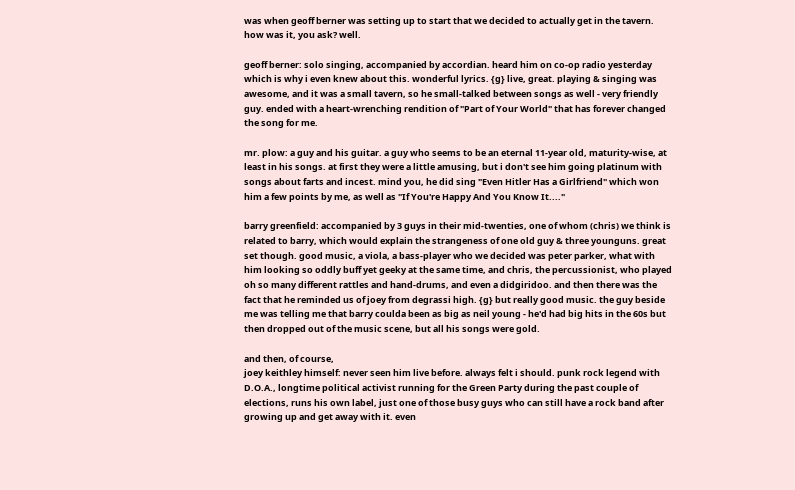was when geoff berner was setting up to start that we decided to actually get in the tavern. how was it, you ask? well.

geoff berner: solo singing, accompanied by accordian. heard him on co-op radio yesterday which is why i even knew about this. wonderful lyrics. {g} live, great. playing & singing was awesome, and it was a small tavern, so he small-talked between songs as well - very friendly guy. ended with a heart-wrenching rendition of "Part of Your World" that has forever changed the song for me.

mr. plow: a guy and his guitar. a guy who seems to be an eternal 11-year old, maturity-wise, at least in his songs. at first they were a little amusing, but i don't see him going platinum with songs about farts and incest. mind you, he did sing "Even Hitler Has a Girlfriend" which won him a few points by me, as well as "If You're Happy And You Know It...."

barry greenfield: accompanied by 3 guys in their mid-twenties, one of whom (chris) we think is related to barry, which would explain the strangeness of one old guy & three younguns. great set though. good music, a viola, a bass-player who we decided was peter parker, what with him looking so oddly buff yet geeky at the same time, and chris, the percussionist, who played oh so many different rattles and hand-drums, and even a didgiridoo. and then there was the fact that he reminded us of joey from degrassi high. {g} but really good music. the guy beside me was telling me that barry coulda been as big as neil young - he'd had big hits in the 60s but then dropped out of the music scene, but all his songs were gold.

and then, of course,
joey keithley himself: never seen him live before. always felt i should. punk rock legend with D.O.A., longtime political activist running for the Green Party during the past couple of elections, runs his own label, just one of those busy guys who can still have a rock band after growing up and get away with it. even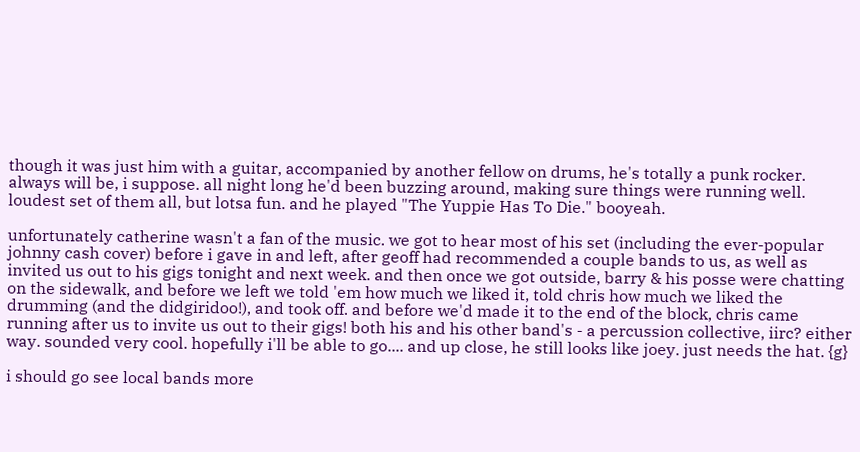though it was just him with a guitar, accompanied by another fellow on drums, he's totally a punk rocker. always will be, i suppose. all night long he'd been buzzing around, making sure things were running well. loudest set of them all, but lotsa fun. and he played "The Yuppie Has To Die." booyeah.

unfortunately catherine wasn't a fan of the music. we got to hear most of his set (including the ever-popular johnny cash cover) before i gave in and left, after geoff had recommended a couple bands to us, as well as invited us out to his gigs tonight and next week. and then once we got outside, barry & his posse were chatting on the sidewalk, and before we left we told 'em how much we liked it, told chris how much we liked the drumming (and the didgiridoo!), and took off. and before we'd made it to the end of the block, chris came running after us to invite us out to their gigs! both his and his other band's - a percussion collective, iirc? either way. sounded very cool. hopefully i'll be able to go.... and up close, he still looks like joey. just needs the hat. {g}

i should go see local bands more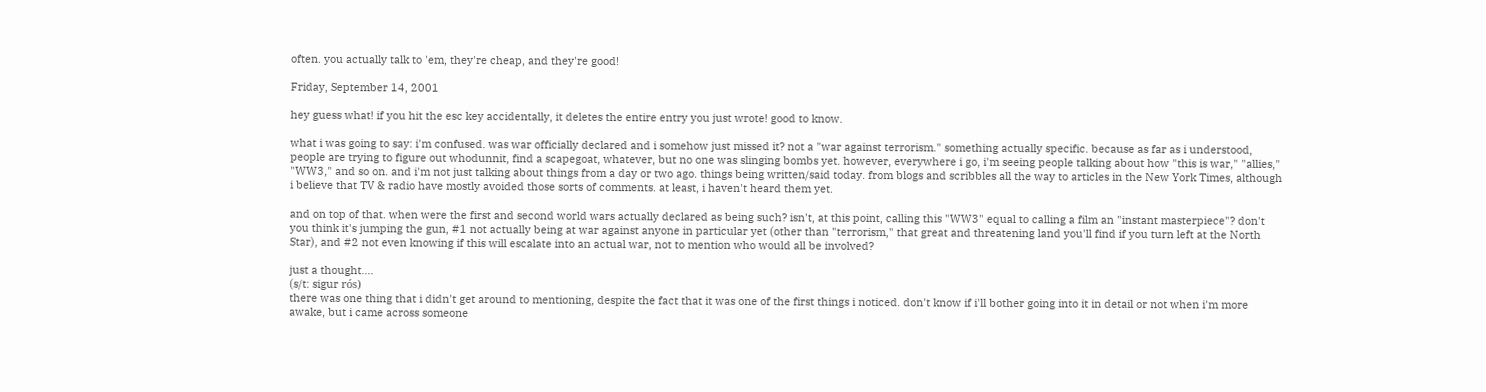often. you actually talk to 'em, they're cheap, and they're good!

Friday, September 14, 2001

hey guess what! if you hit the esc key accidentally, it deletes the entire entry you just wrote! good to know.

what i was going to say: i'm confused. was war officially declared and i somehow just missed it? not a "war against terrorism." something actually specific. because as far as i understood, people are trying to figure out whodunnit, find a scapegoat, whatever, but no one was slinging bombs yet. however, everywhere i go, i'm seeing people talking about how "this is war," "allies," "WW3," and so on. and i'm not just talking about things from a day or two ago. things being written/said today. from blogs and scribbles all the way to articles in the New York Times, although i believe that TV & radio have mostly avoided those sorts of comments. at least, i haven't heard them yet.

and on top of that. when were the first and second world wars actually declared as being such? isn't, at this point, calling this "WW3" equal to calling a film an "instant masterpiece"? don't you think it's jumping the gun, #1 not actually being at war against anyone in particular yet (other than "terrorism," that great and threatening land you'll find if you turn left at the North Star), and #2 not even knowing if this will escalate into an actual war, not to mention who would all be involved?

just a thought....
(s/t: sigur rós)
there was one thing that i didn't get around to mentioning, despite the fact that it was one of the first things i noticed. don't know if i'll bother going into it in detail or not when i'm more awake, but i came across someone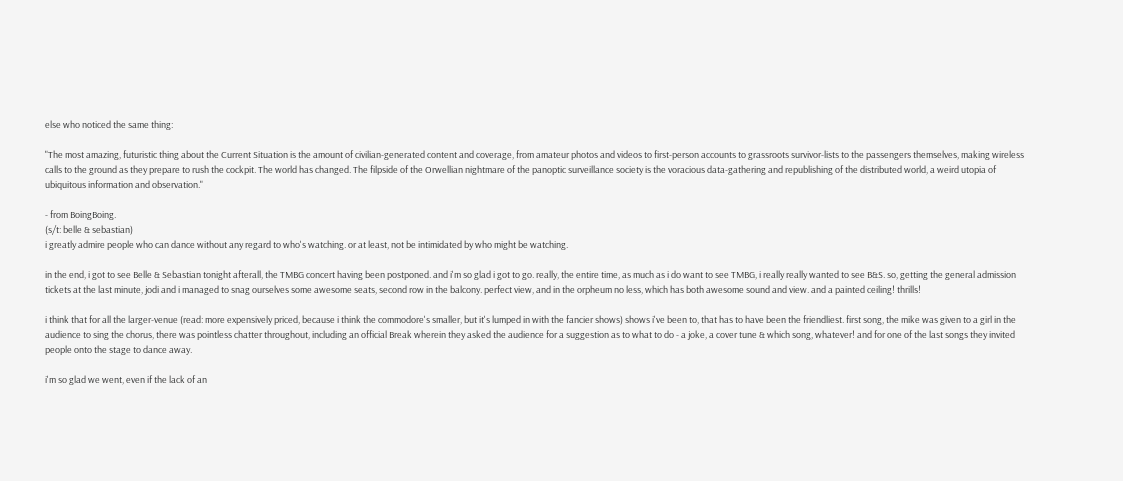else who noticed the same thing:

"The most amazing, futuristic thing about the Current Situation is the amount of civilian-generated content and coverage, from amateur photos and videos to first-person accounts to grassroots survivor-lists to the passengers themselves, making wireless calls to the ground as they prepare to rush the cockpit. The world has changed. The filpside of the Orwellian nightmare of the panoptic surveillance society is the voracious data-gathering and republishing of the distributed world, a weird utopia of ubiquitous information and observation."

- from BoingBoing.
(s/t: belle & sebastian)
i greatly admire people who can dance without any regard to who's watching. or at least, not be intimidated by who might be watching.

in the end, i got to see Belle & Sebastian tonight afterall, the TMBG concert having been postponed. and i'm so glad i got to go. really, the entire time, as much as i do want to see TMBG, i really really wanted to see B&S. so, getting the general admission tickets at the last minute, jodi and i managed to snag ourselves some awesome seats, second row in the balcony. perfect view, and in the orpheum no less, which has both awesome sound and view. and a painted ceiling! thrills!

i think that for all the larger-venue (read: more expensively priced, because i think the commodore's smaller, but it's lumped in with the fancier shows) shows i've been to, that has to have been the friendliest. first song, the mike was given to a girl in the audience to sing the chorus, there was pointless chatter throughout, including an official Break wherein they asked the audience for a suggestion as to what to do - a joke, a cover tune & which song, whatever! and for one of the last songs they invited people onto the stage to dance away.

i'm so glad we went, even if the lack of an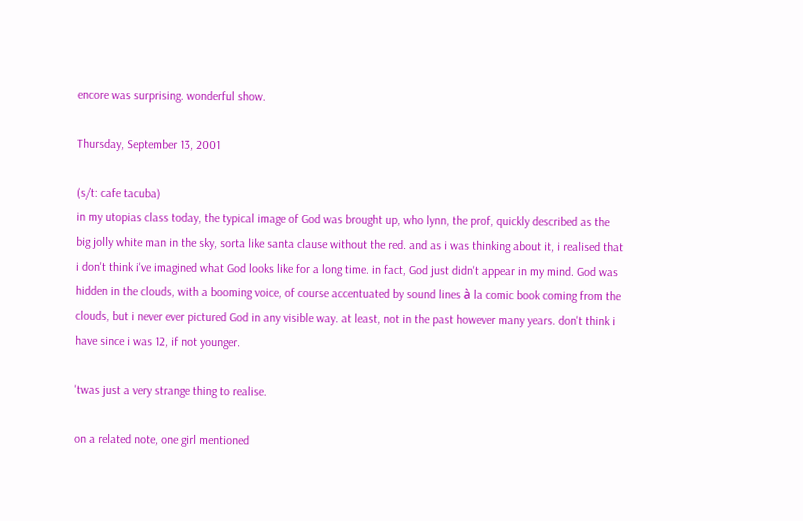encore was surprising. wonderful show.

Thursday, September 13, 2001

(s/t: cafe tacuba)
in my utopias class today, the typical image of God was brought up, who lynn, the prof, quickly described as the big jolly white man in the sky, sorta like santa clause without the red. and as i was thinking about it, i realised that i don't think i've imagined what God looks like for a long time. in fact, God just didn't appear in my mind. God was hidden in the clouds, with a booming voice, of course accentuated by sound lines à la comic book coming from the clouds, but i never ever pictured God in any visible way. at least, not in the past however many years. don't think i have since i was 12, if not younger.

'twas just a very strange thing to realise.

on a related note, one girl mentioned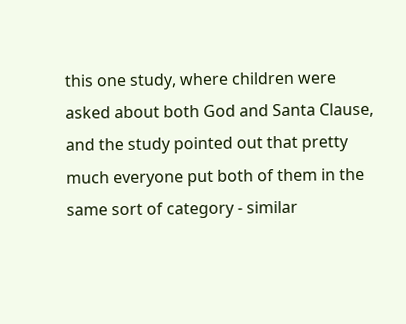this one study, where children were asked about both God and Santa Clause, and the study pointed out that pretty much everyone put both of them in the same sort of category - similar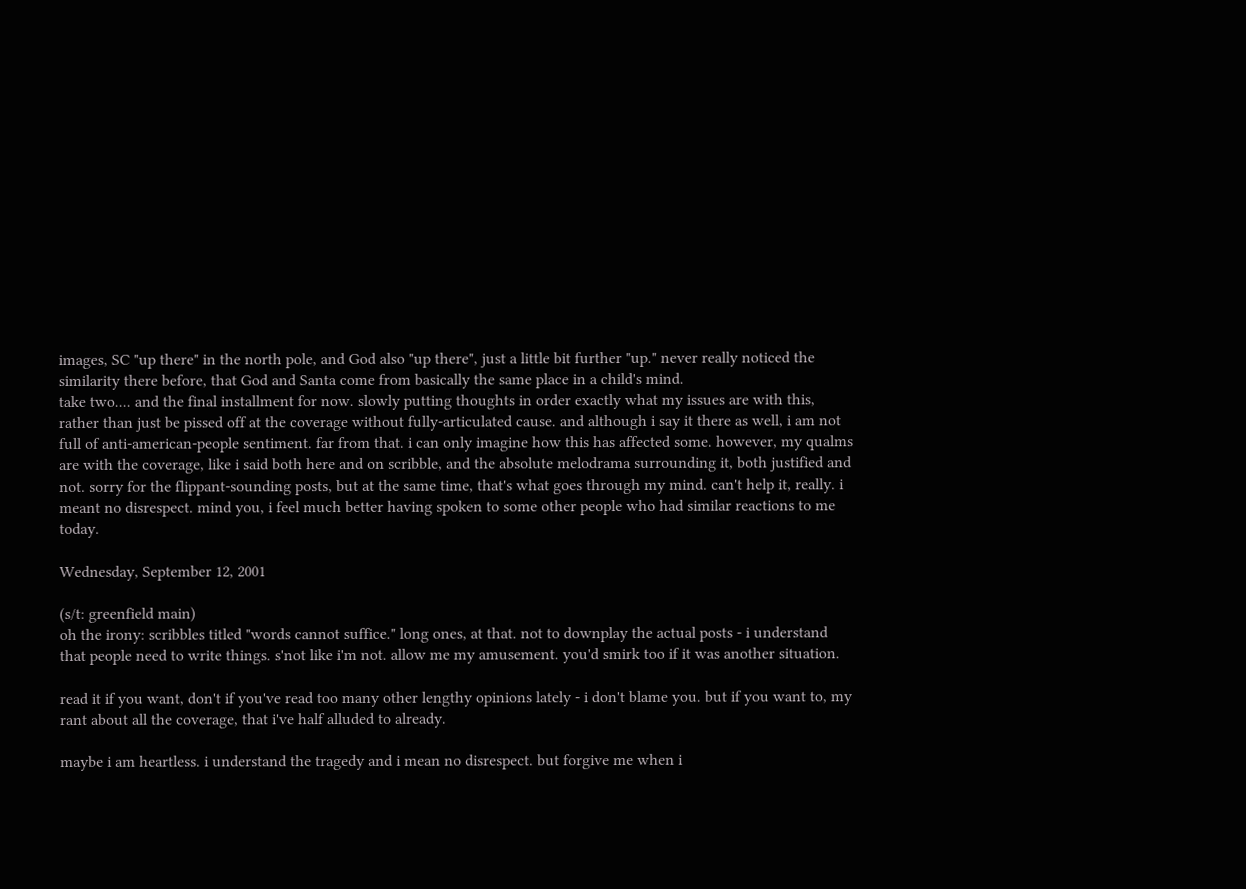images, SC "up there" in the north pole, and God also "up there", just a little bit further "up." never really noticed the similarity there before, that God and Santa come from basically the same place in a child's mind.
take two.... and the final installment for now. slowly putting thoughts in order exactly what my issues are with this, rather than just be pissed off at the coverage without fully-articulated cause. and although i say it there as well, i am not full of anti-american-people sentiment. far from that. i can only imagine how this has affected some. however, my qualms are with the coverage, like i said both here and on scribble, and the absolute melodrama surrounding it, both justified and not. sorry for the flippant-sounding posts, but at the same time, that's what goes through my mind. can't help it, really. i meant no disrespect. mind you, i feel much better having spoken to some other people who had similar reactions to me today.

Wednesday, September 12, 2001

(s/t: greenfield main)
oh the irony: scribbles titled "words cannot suffice." long ones, at that. not to downplay the actual posts - i understand that people need to write things. s'not like i'm not. allow me my amusement. you'd smirk too if it was another situation.

read it if you want, don't if you've read too many other lengthy opinions lately - i don't blame you. but if you want to, my rant about all the coverage, that i've half alluded to already.

maybe i am heartless. i understand the tragedy and i mean no disrespect. but forgive me when i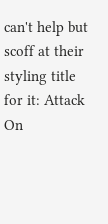can't help but scoff at their styling title for it: Attack On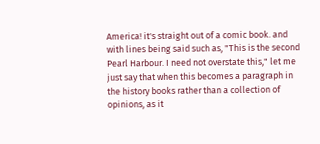America! it's straight out of a comic book. and with lines being said such as, "This is the second Pearl Harbour. I need not overstate this," let me just say that when this becomes a paragraph in the history books rather than a collection of opinions, as it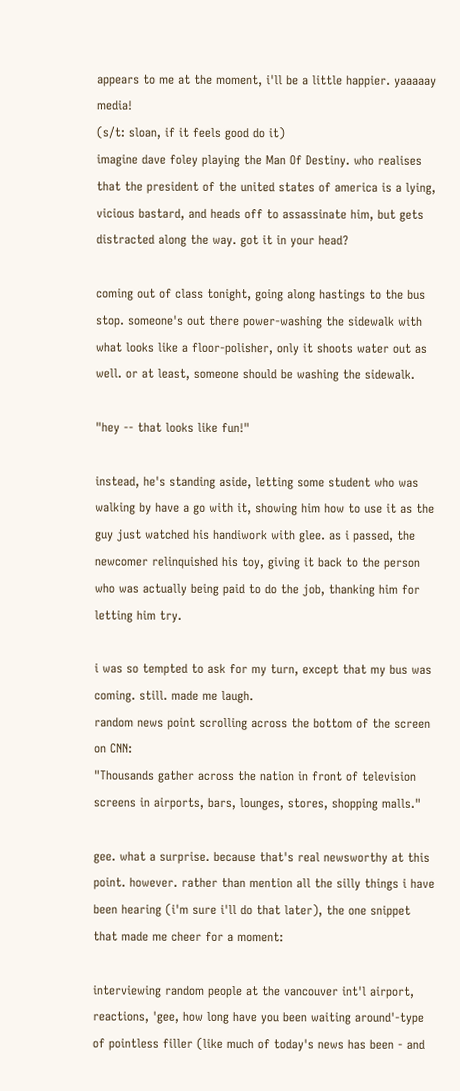appears to me at the moment, i'll be a little happier. yaaaaay media!
(s/t: sloan, if it feels good do it)
imagine dave foley playing the Man Of Destiny. who realises that the president of the united states of america is a lying, vicious bastard, and heads off to assassinate him, but gets distracted along the way. got it in your head?

coming out of class tonight, going along hastings to the bus stop. someone's out there power-washing the sidewalk with what looks like a floor-polisher, only it shoots water out as well. or at least, someone should be washing the sidewalk.

"hey -- that looks like fun!"

instead, he's standing aside, letting some student who was walking by have a go with it, showing him how to use it as the guy just watched his handiwork with glee. as i passed, the newcomer relinquished his toy, giving it back to the person who was actually being paid to do the job, thanking him for letting him try.

i was so tempted to ask for my turn, except that my bus was coming. still. made me laugh.
random news point scrolling across the bottom of the screen on CNN:
"Thousands gather across the nation in front of television screens in airports, bars, lounges, stores, shopping malls."

gee. what a surprise. because that's real newsworthy at this point. however. rather than mention all the silly things i have been hearing (i'm sure i'll do that later), the one snippet that made me cheer for a moment:

interviewing random people at the vancouver int'l airport, reactions, 'gee, how long have you been waiting around'-type of pointless filler (like much of today's news has been - and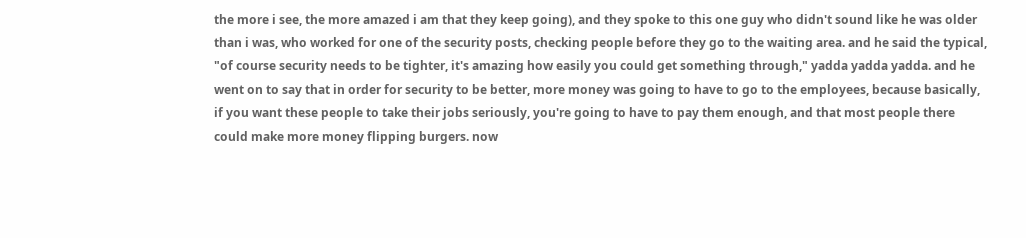the more i see, the more amazed i am that they keep going), and they spoke to this one guy who didn't sound like he was older than i was, who worked for one of the security posts, checking people before they go to the waiting area. and he said the typical, "of course security needs to be tighter, it's amazing how easily you could get something through," yadda yadda yadda. and he went on to say that in order for security to be better, more money was going to have to go to the employees, because basically, if you want these people to take their jobs seriously, you're going to have to pay them enough, and that most people there could make more money flipping burgers. now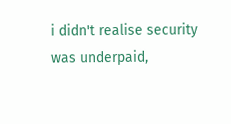i didn't realise security was underpaid,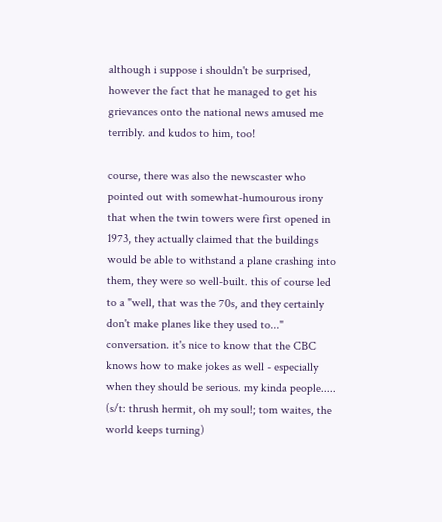although i suppose i shouldn't be surprised, however the fact that he managed to get his grievances onto the national news amused me terribly. and kudos to him, too!

course, there was also the newscaster who pointed out with somewhat-humourous irony that when the twin towers were first opened in 1973, they actually claimed that the buildings would be able to withstand a plane crashing into them, they were so well-built. this of course led to a "well, that was the 70s, and they certainly don't make planes like they used to..." conversation. it's nice to know that the CBC knows how to make jokes as well - especially when they should be serious. my kinda people.....
(s/t: thrush hermit, oh my soul!; tom waites, the world keeps turning)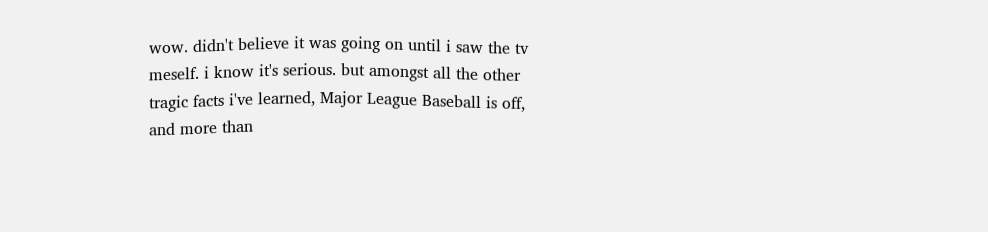wow. didn't believe it was going on until i saw the tv meself. i know it's serious. but amongst all the other tragic facts i've learned, Major League Baseball is off, and more than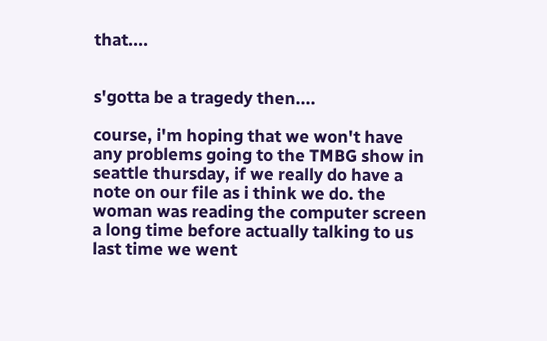that....


s'gotta be a tragedy then....

course, i'm hoping that we won't have any problems going to the TMBG show in seattle thursday, if we really do have a note on our file as i think we do. the woman was reading the computer screen a long time before actually talking to us last time we went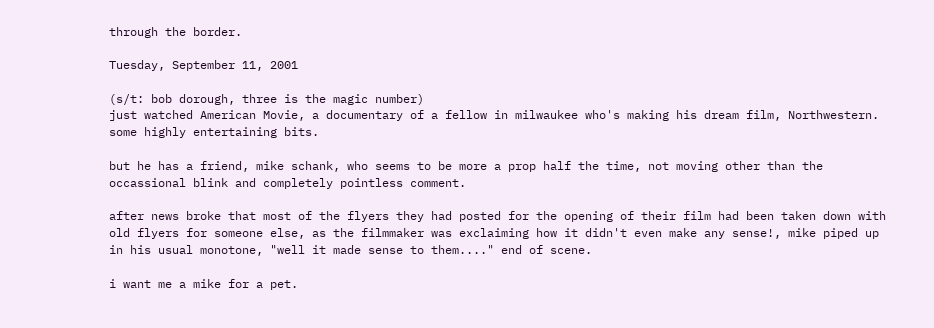through the border.

Tuesday, September 11, 2001

(s/t: bob dorough, three is the magic number)
just watched American Movie, a documentary of a fellow in milwaukee who's making his dream film, Northwestern. some highly entertaining bits.

but he has a friend, mike schank, who seems to be more a prop half the time, not moving other than the occassional blink and completely pointless comment.

after news broke that most of the flyers they had posted for the opening of their film had been taken down with old flyers for someone else, as the filmmaker was exclaiming how it didn't even make any sense!, mike piped up in his usual monotone, "well it made sense to them...." end of scene.

i want me a mike for a pet.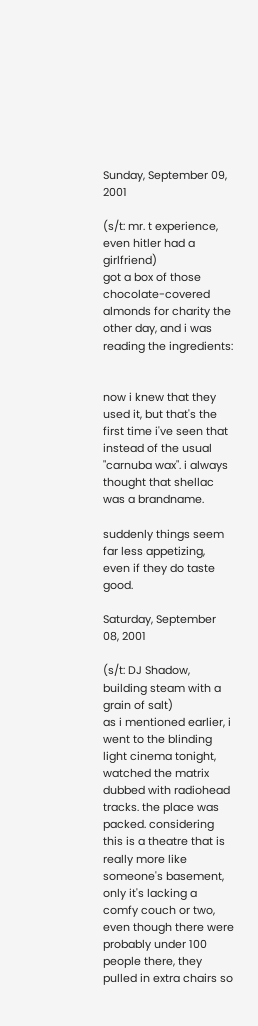Sunday, September 09, 2001

(s/t: mr. t experience, even hitler had a girlfriend)
got a box of those chocolate-covered almonds for charity the other day, and i was reading the ingredients:


now i knew that they used it, but that's the first time i've seen that instead of the usual "carnuba wax". i always thought that shellac was a brandname.

suddenly things seem far less appetizing, even if they do taste good.

Saturday, September 08, 2001

(s/t: DJ Shadow, building steam with a grain of salt)
as i mentioned earlier, i went to the blinding light cinema tonight, watched the matrix dubbed with radiohead tracks. the place was packed. considering this is a theatre that is really more like someone's basement, only it's lacking a comfy couch or two, even though there were probably under 100 people there, they pulled in extra chairs so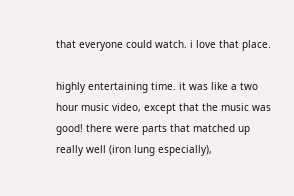that everyone could watch. i love that place.

highly entertaining time. it was like a two hour music video, except that the music was good! there were parts that matched up really well (iron lung especially),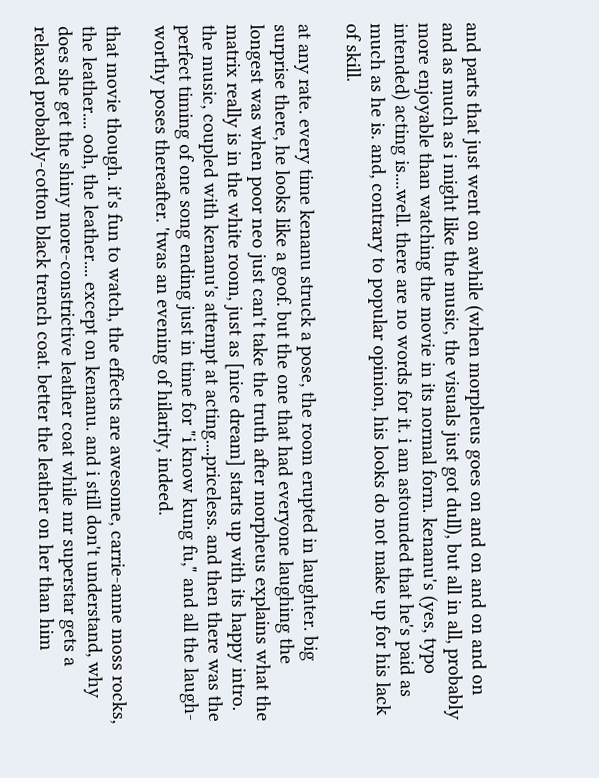and parts that just went on awhile (when morpheus goes on and on and on and on and as much as i might like the music, the visuals just got dull), but all in all, probably more enjoyable than watching the movie in its normal form. kenanu's (yes, typo intended) acting is....well. there are no words for it. i am astounded that he's paid as much as he is. and, contrary to popular opinion, his looks do not make up for his lack of skill.

at any rate. every time kenanu struck a pose, the room erupted in laughter. big surprise there, he looks like a goof. but the one that had everyone laughing the longest was when poor neo just can't take the truth after morpheus explains what the matrix really is in the white room, just as [nice dream] starts up with its happy intro. the music, coupled with kenanu's attempt at acting....priceless. and then there was the perfect timing of one song ending just in time for "i know kung fu," and all the laugh-worthy poses thereafter. 'twas an evening of hilarity, indeed.

that movie though. it's fun to watch, the effects are awesome, carrie-anne moss rocks, the leather.... ooh, the leather.... except on kenanu. and i still don't understand, why does she get the shiny more-constrictive leather coat while mr superstar gets a relaxed probably-cotton black trench coat. better the leather on her than him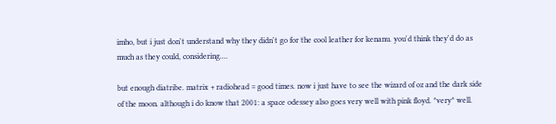imho, but i just don't understand why they didn't go for the cool leather for kenanu. you'd think they'd do as much as they could, considering....

but enough diatribe. matrix + radiohead = good times. now i just have to see the wizard of oz and the dark side of the moon. although i do know that 2001: a space odessey also goes very well with pink floyd. *very* well.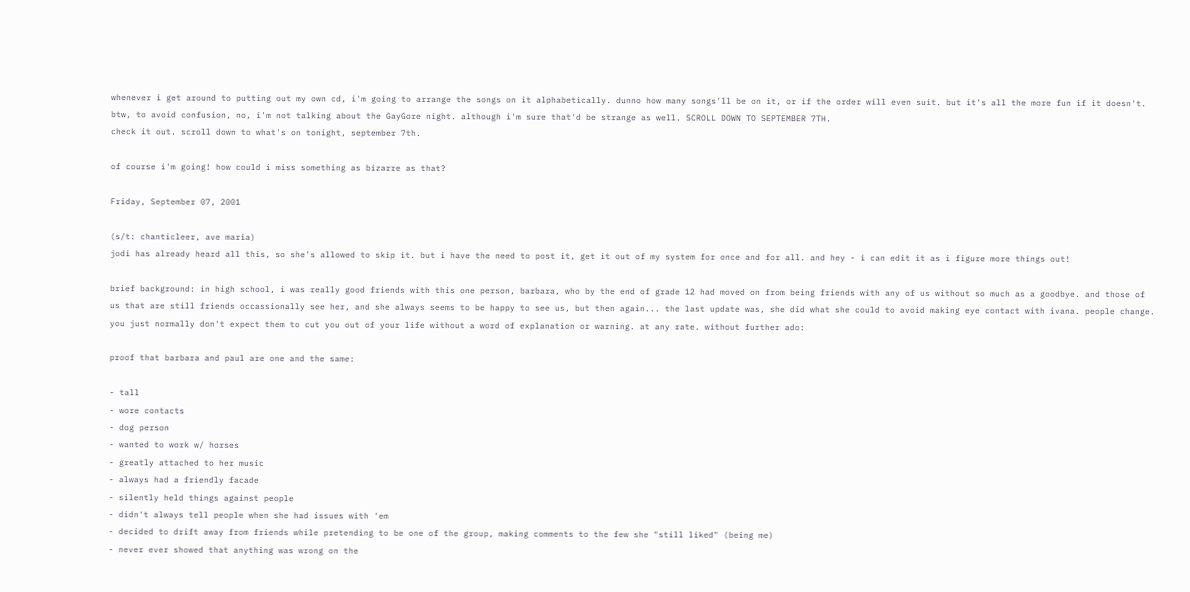whenever i get around to putting out my own cd, i'm going to arrange the songs on it alphabetically. dunno how many songs'll be on it, or if the order will even suit. but it's all the more fun if it doesn't.
btw, to avoid confusion, no, i'm not talking about the GayGore night. although i'm sure that'd be strange as well. SCROLL DOWN TO SEPTEMBER 7TH.
check it out. scroll down to what's on tonight, september 7th.

of course i'm going! how could i miss something as bizarre as that?

Friday, September 07, 2001

(s/t: chanticleer, ave maria)
jodi has already heard all this, so she's allowed to skip it. but i have the need to post it, get it out of my system for once and for all. and hey - i can edit it as i figure more things out!

brief background: in high school, i was really good friends with this one person, barbara, who by the end of grade 12 had moved on from being friends with any of us without so much as a goodbye. and those of us that are still friends occassionally see her, and she always seems to be happy to see us, but then again... the last update was, she did what she could to avoid making eye contact with ivana. people change. you just normally don't expect them to cut you out of your life without a word of explanation or warning. at any rate. without further ado:

proof that barbara and paul are one and the same:

- tall
- wore contacts
- dog person
- wanted to work w/ horses
- greatly attached to her music
- always had a friendly facade
- silently held things against people
- didn't always tell people when she had issues with 'em
- decided to drift away from friends while pretending to be one of the group, making comments to the few she "still liked" (being me)
- never ever showed that anything was wrong on the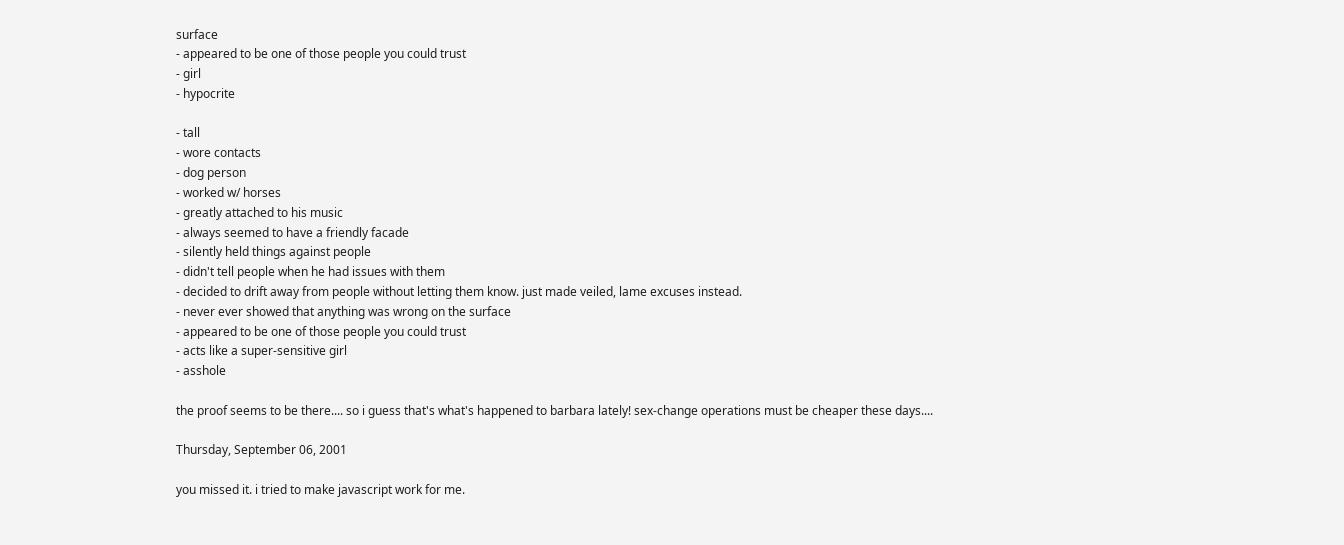surface
- appeared to be one of those people you could trust
- girl
- hypocrite

- tall
- wore contacts
- dog person
- worked w/ horses
- greatly attached to his music
- always seemed to have a friendly facade
- silently held things against people
- didn't tell people when he had issues with them
- decided to drift away from people without letting them know. just made veiled, lame excuses instead.
- never ever showed that anything was wrong on the surface
- appeared to be one of those people you could trust
- acts like a super-sensitive girl
- asshole

the proof seems to be there.... so i guess that's what's happened to barbara lately! sex-change operations must be cheaper these days....

Thursday, September 06, 2001

you missed it. i tried to make javascript work for me.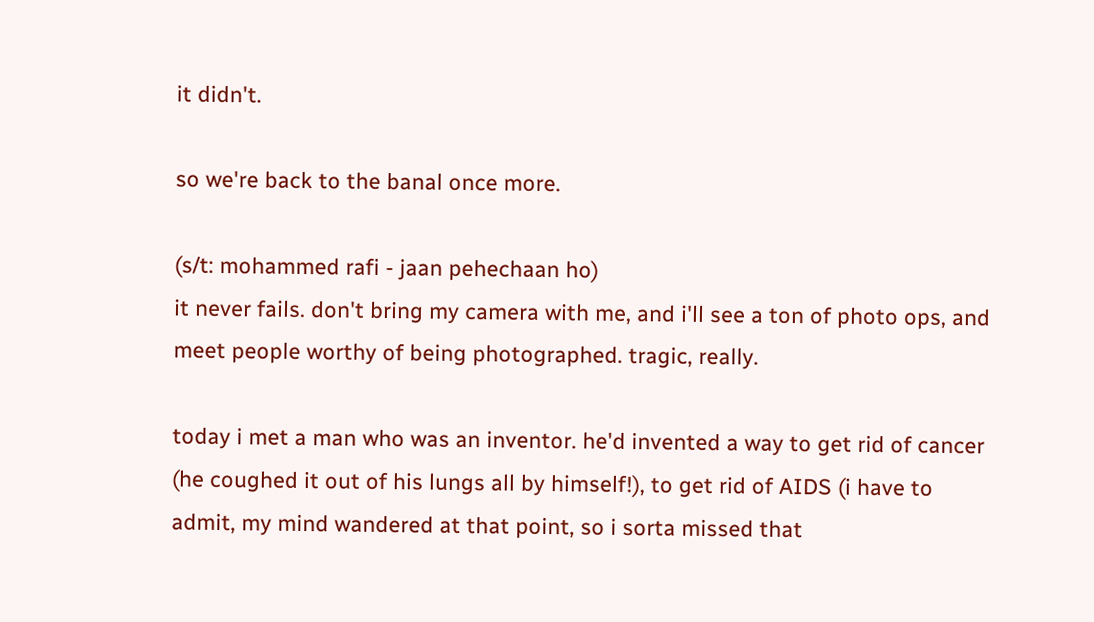it didn't.

so we're back to the banal once more.

(s/t: mohammed rafi - jaan pehechaan ho)
it never fails. don't bring my camera with me, and i'll see a ton of photo ops, and meet people worthy of being photographed. tragic, really.

today i met a man who was an inventor. he'd invented a way to get rid of cancer (he coughed it out of his lungs all by himself!), to get rid of AIDS (i have to admit, my mind wandered at that point, so i sorta missed that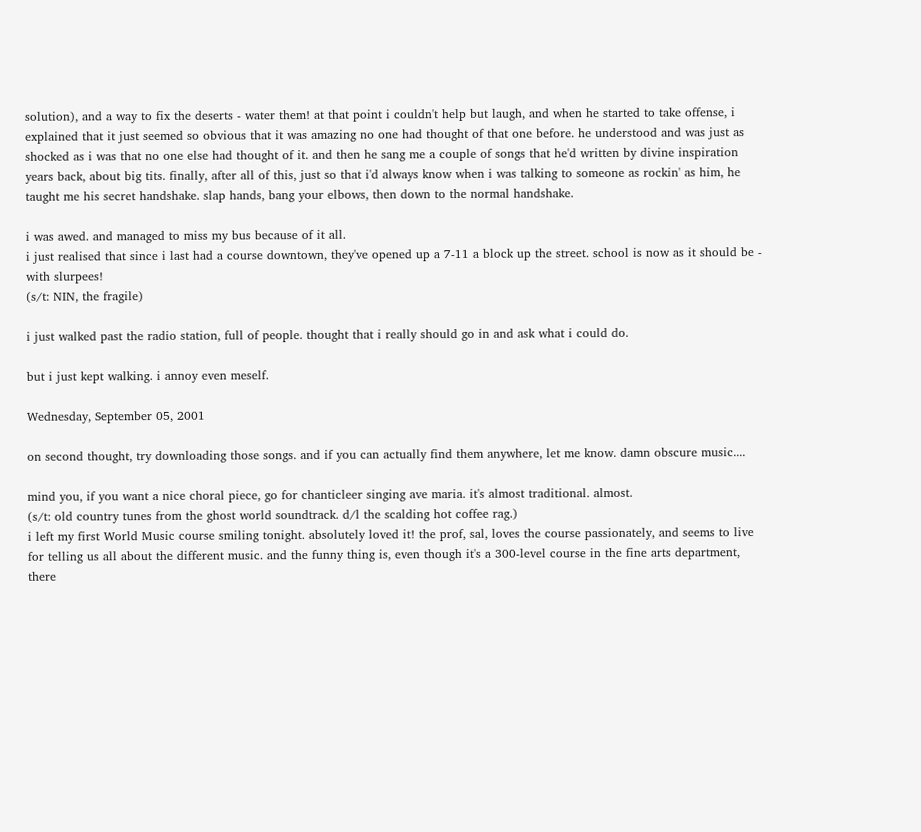solution), and a way to fix the deserts - water them! at that point i couldn't help but laugh, and when he started to take offense, i explained that it just seemed so obvious that it was amazing no one had thought of that one before. he understood and was just as shocked as i was that no one else had thought of it. and then he sang me a couple of songs that he'd written by divine inspiration years back, about big tits. finally, after all of this, just so that i'd always know when i was talking to someone as rockin' as him, he taught me his secret handshake. slap hands, bang your elbows, then down to the normal handshake.

i was awed. and managed to miss my bus because of it all.
i just realised that since i last had a course downtown, they've opened up a 7-11 a block up the street. school is now as it should be - with slurpees!
(s/t: NIN, the fragile)

i just walked past the radio station, full of people. thought that i really should go in and ask what i could do.

but i just kept walking. i annoy even meself.

Wednesday, September 05, 2001

on second thought, try downloading those songs. and if you can actually find them anywhere, let me know. damn obscure music....

mind you, if you want a nice choral piece, go for chanticleer singing ave maria. it's almost traditional. almost.
(s/t: old country tunes from the ghost world soundtrack. d/l the scalding hot coffee rag.)
i left my first World Music course smiling tonight. absolutely loved it! the prof, sal, loves the course passionately, and seems to live for telling us all about the different music. and the funny thing is, even though it's a 300-level course in the fine arts department, there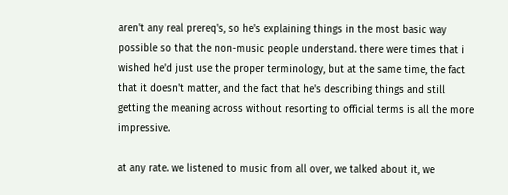aren't any real prereq's, so he's explaining things in the most basic way possible so that the non-music people understand. there were times that i wished he'd just use the proper terminology, but at the same time, the fact that it doesn't matter, and the fact that he's describing things and still getting the meaning across without resorting to official terms is all the more impressive.

at any rate. we listened to music from all over, we talked about it, we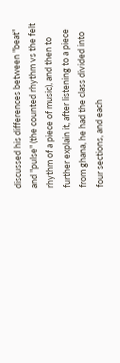discussed his differences between "beat" and "pulse" (the counted rhythm vs the felt rhythm of a piece of music), and then to further explain it, after listening to a piece from ghana, he had the class divided into four sections, and each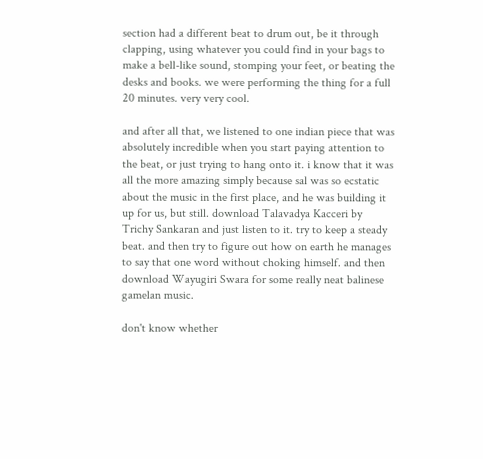section had a different beat to drum out, be it through clapping, using whatever you could find in your bags to make a bell-like sound, stomping your feet, or beating the desks and books. we were performing the thing for a full 20 minutes. very very cool.

and after all that, we listened to one indian piece that was absolutely incredible when you start paying attention to the beat, or just trying to hang onto it. i know that it was all the more amazing simply because sal was so ecstatic about the music in the first place, and he was building it up for us, but still. download Talavadya Kacceri by Trichy Sankaran and just listen to it. try to keep a steady beat. and then try to figure out how on earth he manages to say that one word without choking himself. and then download Wayugiri Swara for some really neat balinese gamelan music.

don't know whether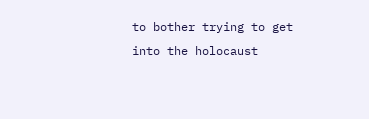to bother trying to get into the holocaust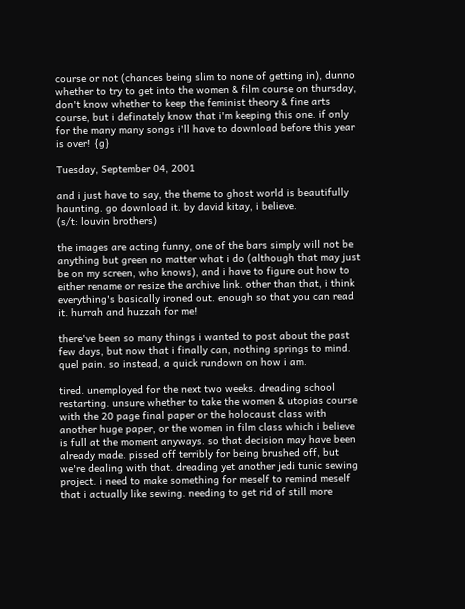course or not (chances being slim to none of getting in), dunno whether to try to get into the women & film course on thursday, don't know whether to keep the feminist theory & fine arts course, but i definately know that i'm keeping this one. if only for the many many songs i'll have to download before this year is over! {g}

Tuesday, September 04, 2001

and i just have to say, the theme to ghost world is beautifully haunting. go download it. by david kitay, i believe.
(s/t: louvin brothers)

the images are acting funny, one of the bars simply will not be anything but green no matter what i do (although that may just be on my screen, who knows), and i have to figure out how to either rename or resize the archive link. other than that, i think everything's basically ironed out. enough so that you can read it. hurrah and huzzah for me!

there've been so many things i wanted to post about the past few days, but now that i finally can, nothing springs to mind. quel pain. so instead, a quick rundown on how i am.

tired. unemployed for the next two weeks. dreading school restarting. unsure whether to take the women & utopias course with the 20 page final paper or the holocaust class with another huge paper, or the women in film class which i believe is full at the moment anyways. so that decision may have been already made. pissed off terribly for being brushed off, but we're dealing with that. dreading yet another jedi tunic sewing project. i need to make something for meself to remind meself that i actually like sewing. needing to get rid of still more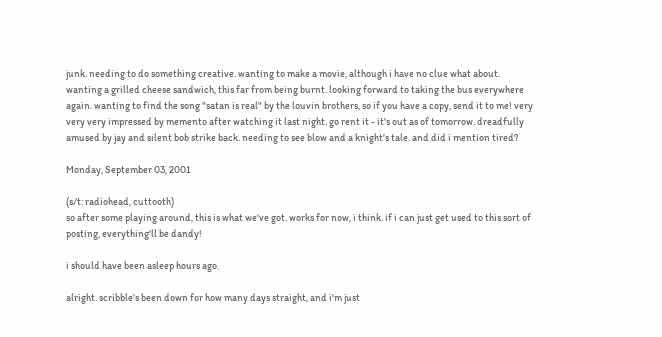junk. needing to do something creative. wanting to make a movie, although i have no clue what about. wanting a grilled cheese sandwich, this far from being burnt. looking forward to taking the bus everywhere again. wanting to find the song "satan is real" by the louvin brothers, so if you have a copy, send it to me! very very very impressed by memento after watching it last night. go rent it - it's out as of tomorrow. dreadfully amused by jay and silent bob strike back. needing to see blow and a knight's tale. and did i mention tired?

Monday, September 03, 2001

(s/t: radiohead, cuttooth)
so after some playing around, this is what we've got. works for now, i think. if i can just get used to this sort of posting, everything'll be dandy!

i should have been asleep hours ago.

alright. scribble's been down for how many days straight, and i'm just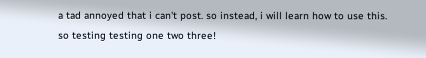a tad annoyed that i can't post. so instead, i will learn how to use this. so testing testing one two three!